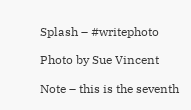Splash – #writephoto

Photo by Sue Vincent

Note – this is the seventh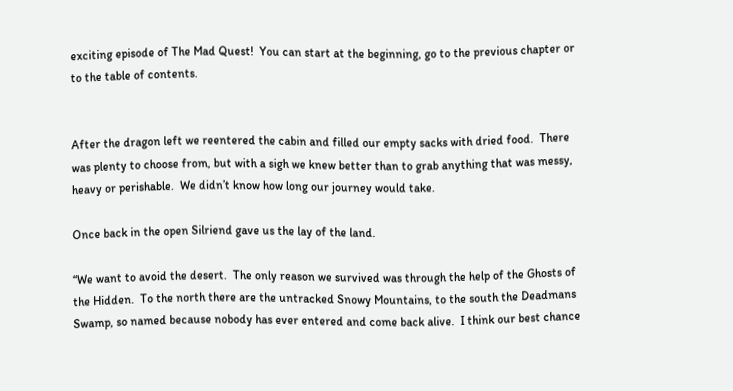exciting episode of The Mad Quest!  You can start at the beginning, go to the previous chapter or to the table of contents.


After the dragon left we reentered the cabin and filled our empty sacks with dried food.  There was plenty to choose from, but with a sigh we knew better than to grab anything that was messy, heavy or perishable.  We didn’t know how long our journey would take.

Once back in the open Silriend gave us the lay of the land.

“We want to avoid the desert.  The only reason we survived was through the help of the Ghosts of the Hidden.  To the north there are the untracked Snowy Mountains, to the south the Deadmans Swamp, so named because nobody has ever entered and come back alive.  I think our best chance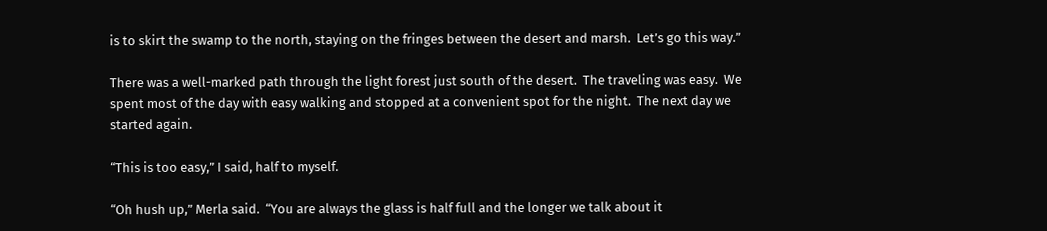is to skirt the swamp to the north, staying on the fringes between the desert and marsh.  Let’s go this way.”

There was a well-marked path through the light forest just south of the desert.  The traveling was easy.  We spent most of the day with easy walking and stopped at a convenient spot for the night.  The next day we started again.

“This is too easy,” I said, half to myself.

“Oh hush up,” Merla said.  “You are always the glass is half full and the longer we talk about it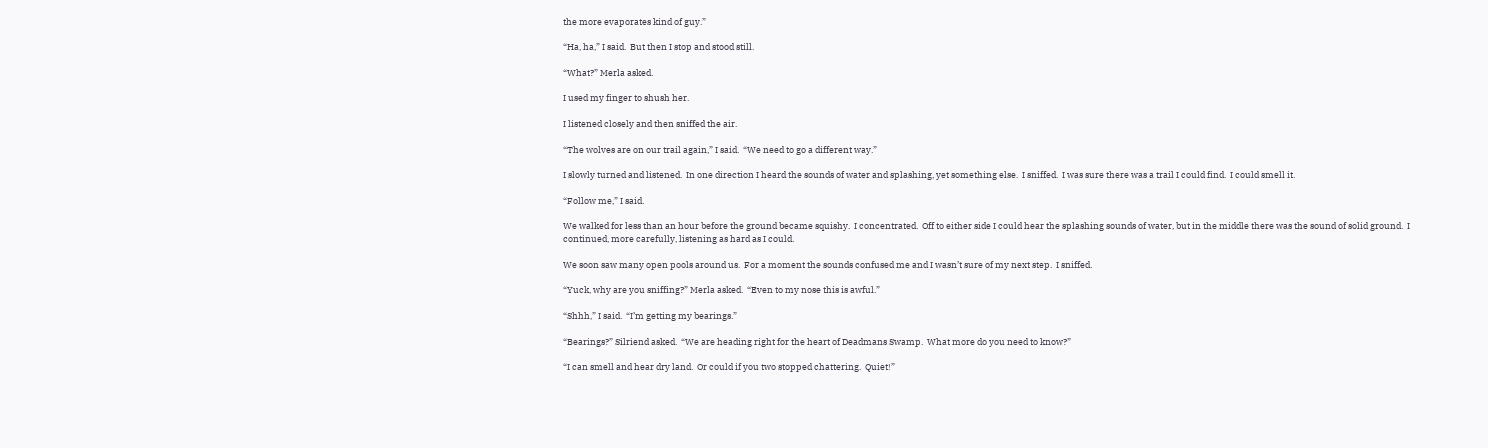the more evaporates kind of guy.”

“Ha, ha,” I said.  But then I stop and stood still.

“What?” Merla asked.

I used my finger to shush her.

I listened closely and then sniffed the air.

“The wolves are on our trail again,” I said.  “We need to go a different way.”

I slowly turned and listened.  In one direction I heard the sounds of water and splashing, yet something else.  I sniffed.  I was sure there was a trail I could find.  I could smell it.

“Follow me,” I said.

We walked for less than an hour before the ground became squishy.  I concentrated.  Off to either side I could hear the splashing sounds of water, but in the middle there was the sound of solid ground.  I continued, more carefully, listening as hard as I could.

We soon saw many open pools around us.  For a moment the sounds confused me and I wasn’t sure of my next step.  I sniffed.

“Yuck, why are you sniffing?” Merla asked.  “Even to my nose this is awful.”

“Shhh,” I said.  “I’m getting my bearings.”

“Bearings?” Silriend asked.  “We are heading right for the heart of Deadmans Swamp.  What more do you need to know?”

“I can smell and hear dry land.  Or could if you two stopped chattering.  Quiet!”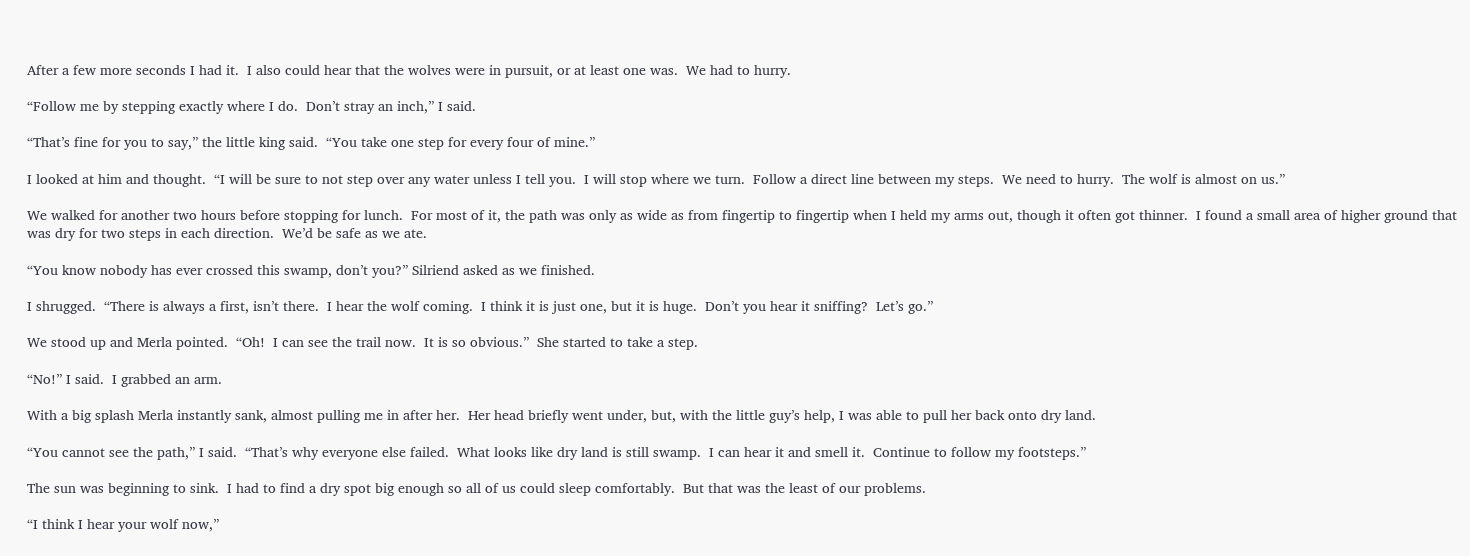After a few more seconds I had it.  I also could hear that the wolves were in pursuit, or at least one was.  We had to hurry.

“Follow me by stepping exactly where I do.  Don’t stray an inch,” I said.

“That’s fine for you to say,” the little king said.  “You take one step for every four of mine.”

I looked at him and thought.  “I will be sure to not step over any water unless I tell you.  I will stop where we turn.  Follow a direct line between my steps.  We need to hurry.  The wolf is almost on us.”

We walked for another two hours before stopping for lunch.  For most of it, the path was only as wide as from fingertip to fingertip when I held my arms out, though it often got thinner.  I found a small area of higher ground that was dry for two steps in each direction.  We’d be safe as we ate.

“You know nobody has ever crossed this swamp, don’t you?” Silriend asked as we finished.

I shrugged.  “There is always a first, isn’t there.  I hear the wolf coming.  I think it is just one, but it is huge.  Don’t you hear it sniffing?  Let’s go.”

We stood up and Merla pointed.  “Oh!  I can see the trail now.  It is so obvious.”  She started to take a step.

“No!” I said.  I grabbed an arm.

With a big splash Merla instantly sank, almost pulling me in after her.  Her head briefly went under, but, with the little guy’s help, I was able to pull her back onto dry land.

“You cannot see the path,” I said.  “That’s why everyone else failed.  What looks like dry land is still swamp.  I can hear it and smell it.  Continue to follow my footsteps.”

The sun was beginning to sink.  I had to find a dry spot big enough so all of us could sleep comfortably.  But that was the least of our problems.

“I think I hear your wolf now,”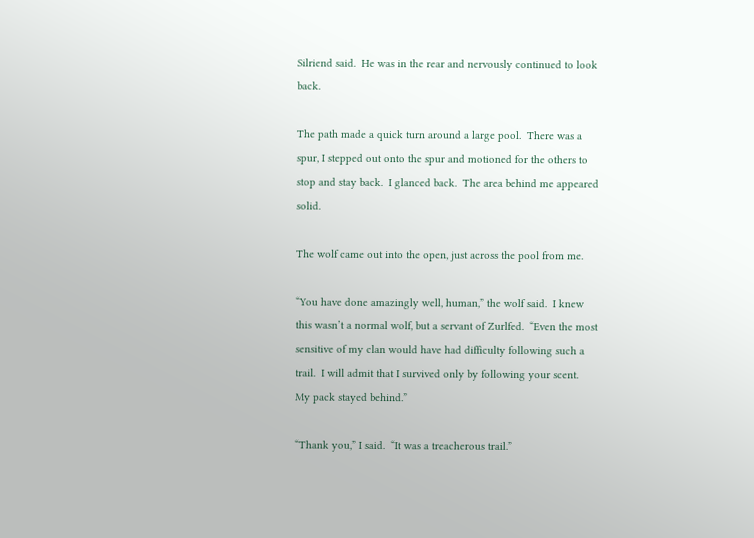Silriend said.  He was in the rear and nervously continued to look back.

The path made a quick turn around a large pool.  There was a spur, I stepped out onto the spur and motioned for the others to stop and stay back.  I glanced back.  The area behind me appeared solid.

The wolf came out into the open, just across the pool from me.

“You have done amazingly well, human,” the wolf said.  I knew this wasn’t a normal wolf, but a servant of Zurlfed.  “Even the most sensitive of my clan would have had difficulty following such a trail.  I will admit that I survived only by following your scent.  My pack stayed behind.”

“Thank you,” I said.  “It was a treacherous trail.”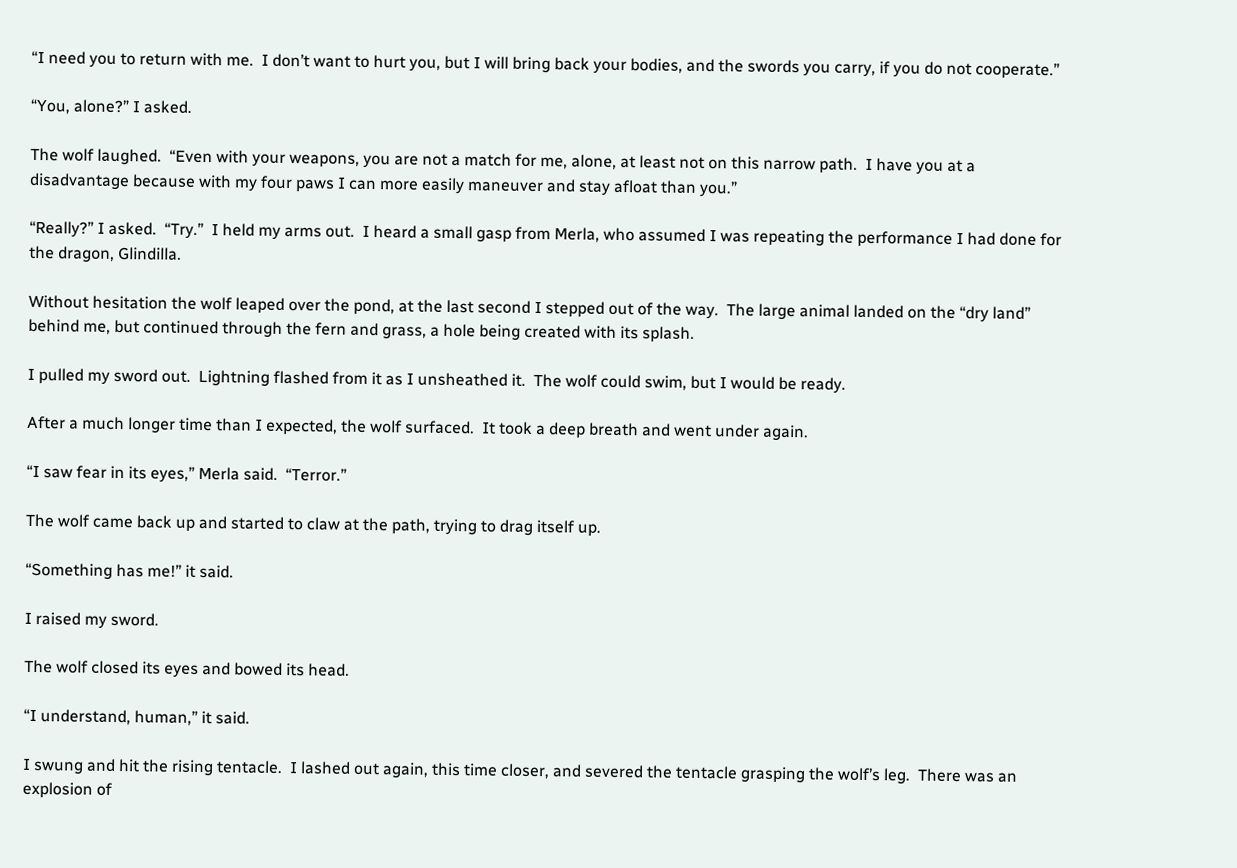“I need you to return with me.  I don’t want to hurt you, but I will bring back your bodies, and the swords you carry, if you do not cooperate.”

“You, alone?” I asked.

The wolf laughed.  “Even with your weapons, you are not a match for me, alone, at least not on this narrow path.  I have you at a disadvantage because with my four paws I can more easily maneuver and stay afloat than you.”

“Really?” I asked.  “Try.”  I held my arms out.  I heard a small gasp from Merla, who assumed I was repeating the performance I had done for the dragon, Glindilla.

Without hesitation the wolf leaped over the pond, at the last second I stepped out of the way.  The large animal landed on the “dry land” behind me, but continued through the fern and grass, a hole being created with its splash.

I pulled my sword out.  Lightning flashed from it as I unsheathed it.  The wolf could swim, but I would be ready.

After a much longer time than I expected, the wolf surfaced.  It took a deep breath and went under again.

“I saw fear in its eyes,” Merla said.  “Terror.”

The wolf came back up and started to claw at the path, trying to drag itself up.

“Something has me!” it said.

I raised my sword.

The wolf closed its eyes and bowed its head.

“I understand, human,” it said.

I swung and hit the rising tentacle.  I lashed out again, this time closer, and severed the tentacle grasping the wolf’s leg.  There was an explosion of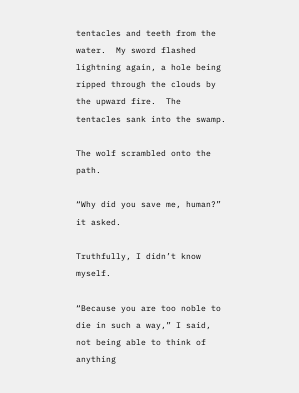tentacles and teeth from the water.  My sword flashed lightning again, a hole being ripped through the clouds by the upward fire.  The tentacles sank into the swamp.

The wolf scrambled onto the path.

“Why did you save me, human?” it asked.

Truthfully, I didn’t know myself.

“Because you are too noble to die in such a way,” I said, not being able to think of anything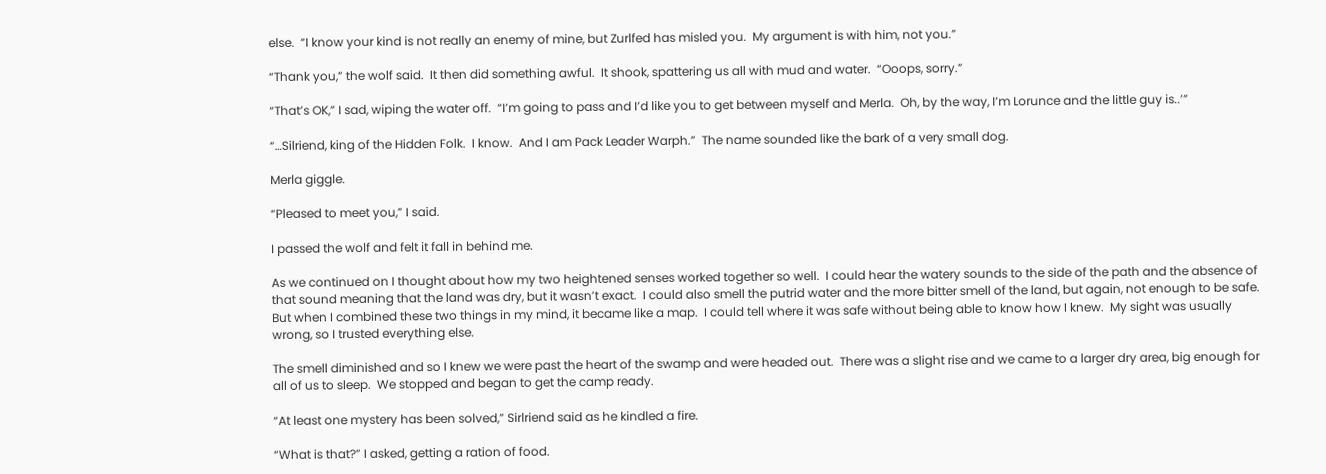else.  “I know your kind is not really an enemy of mine, but Zurlfed has misled you.  My argument is with him, not you.”

“Thank you,” the wolf said.  It then did something awful.  It shook, spattering us all with mud and water.  “Ooops, sorry.”

“That’s OK,” I sad, wiping the water off.  “I’m going to pass and I’d like you to get between myself and Merla.  Oh, by the way, I’m Lorunce and the little guy is..’”

“…Silriend, king of the Hidden Folk.  I know.  And I am Pack Leader Warph.”  The name sounded like the bark of a very small dog.

Merla giggle.

“Pleased to meet you,” I said.

I passed the wolf and felt it fall in behind me.

As we continued on I thought about how my two heightened senses worked together so well.  I could hear the watery sounds to the side of the path and the absence of that sound meaning that the land was dry, but it wasn’t exact.  I could also smell the putrid water and the more bitter smell of the land, but again, not enough to be safe.  But when I combined these two things in my mind, it became like a map.  I could tell where it was safe without being able to know how I knew.  My sight was usually wrong, so I trusted everything else.

The smell diminished and so I knew we were past the heart of the swamp and were headed out.  There was a slight rise and we came to a larger dry area, big enough for all of us to sleep.  We stopped and began to get the camp ready.

“At least one mystery has been solved,” Sirlriend said as he kindled a fire.

“What is that?” I asked, getting a ration of food.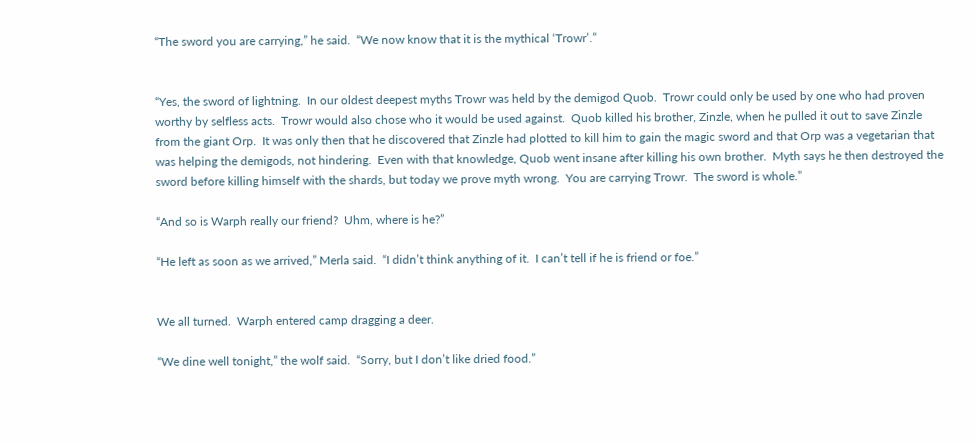“The sword you are carrying,” he said.  “We now know that it is the mythical ‘Trowr’.”


“Yes, the sword of lightning.  In our oldest deepest myths Trowr was held by the demigod Quob.  Trowr could only be used by one who had proven worthy by selfless acts.  Trowr would also chose who it would be used against.  Quob killed his brother, Zinzle, when he pulled it out to save Zinzle from the giant Orp.  It was only then that he discovered that Zinzle had plotted to kill him to gain the magic sword and that Orp was a vegetarian that was helping the demigods, not hindering.  Even with that knowledge, Quob went insane after killing his own brother.  Myth says he then destroyed the sword before killing himself with the shards, but today we prove myth wrong.  You are carrying Trowr.  The sword is whole.”

“And so is Warph really our friend?  Uhm, where is he?”

“He left as soon as we arrived,” Merla said.  “I didn’t think anything of it.  I can’t tell if he is friend or foe.”


We all turned.  Warph entered camp dragging a deer.

“We dine well tonight,” the wolf said.  “Sorry, but I don’t like dried food.”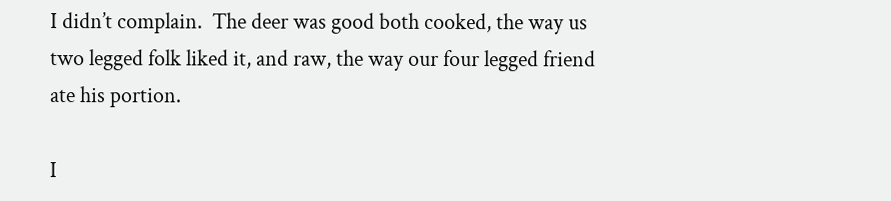I didn’t complain.  The deer was good both cooked, the way us two legged folk liked it, and raw, the way our four legged friend ate his portion.

I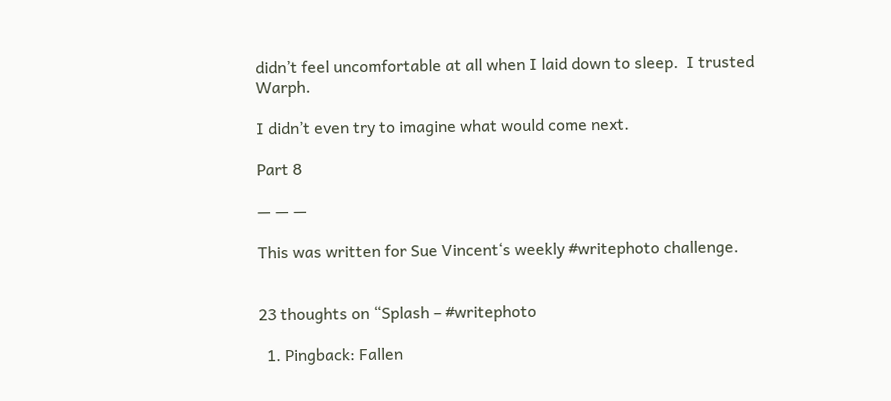didn’t feel uncomfortable at all when I laid down to sleep.  I trusted Warph.

I didn’t even try to imagine what would come next.

Part 8

— — —

This was written for Sue Vincent‘s weekly #writephoto challenge.


23 thoughts on “Splash – #writephoto

  1. Pingback: Fallen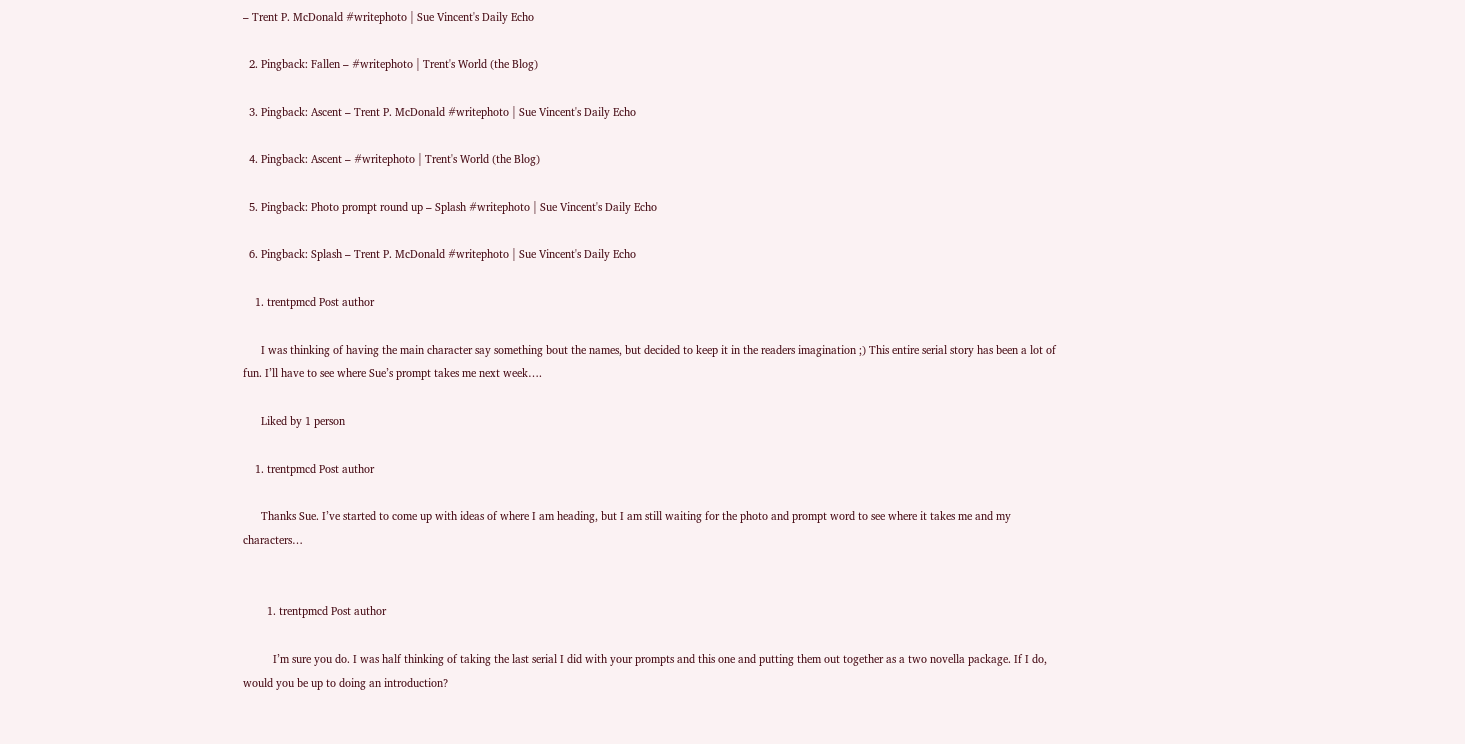– Trent P. McDonald #writephoto | Sue Vincent's Daily Echo

  2. Pingback: Fallen – #writephoto | Trent's World (the Blog)

  3. Pingback: Ascent – Trent P. McDonald #writephoto | Sue Vincent's Daily Echo

  4. Pingback: Ascent – #writephoto | Trent's World (the Blog)

  5. Pingback: Photo prompt round up – Splash #writephoto | Sue Vincent's Daily Echo

  6. Pingback: Splash – Trent P. McDonald #writephoto | Sue Vincent's Daily Echo

    1. trentpmcd Post author

      I was thinking of having the main character say something bout the names, but decided to keep it in the readers imagination ;) This entire serial story has been a lot of fun. I’ll have to see where Sue’s prompt takes me next week….

      Liked by 1 person

    1. trentpmcd Post author

      Thanks Sue. I’ve started to come up with ideas of where I am heading, but I am still waiting for the photo and prompt word to see where it takes me and my characters…


        1. trentpmcd Post author

          I’m sure you do. I was half thinking of taking the last serial I did with your prompts and this one and putting them out together as a two novella package. If I do, would you be up to doing an introduction?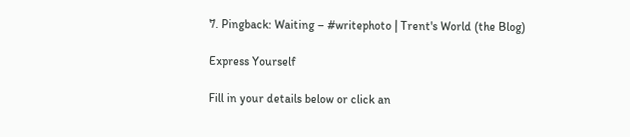7. Pingback: Waiting – #writephoto | Trent's World (the Blog)

Express Yourself

Fill in your details below or click an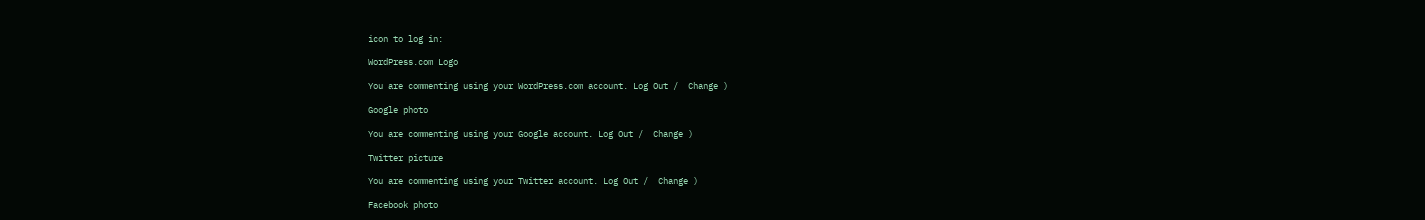icon to log in:

WordPress.com Logo

You are commenting using your WordPress.com account. Log Out /  Change )

Google photo

You are commenting using your Google account. Log Out /  Change )

Twitter picture

You are commenting using your Twitter account. Log Out /  Change )

Facebook photo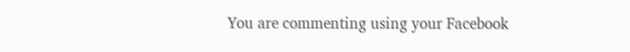You are commenting using your Facebook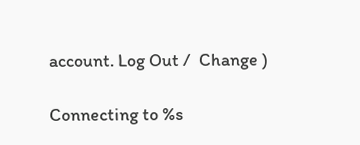account. Log Out /  Change )

Connecting to %s